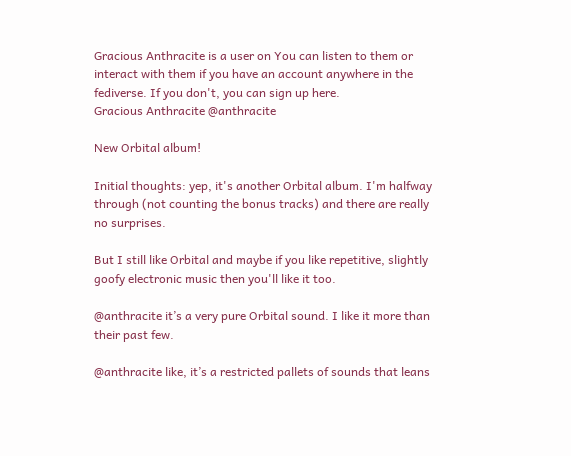Gracious Anthracite is a user on You can listen to them or interact with them if you have an account anywhere in the fediverse. If you don't, you can sign up here.
Gracious Anthracite @anthracite

New Orbital album!

Initial thoughts: yep, it's another Orbital album. I'm halfway through (not counting the bonus tracks) and there are really no surprises.

But I still like Orbital and maybe if you like repetitive, slightly goofy electronic music then you'll like it too.

@anthracite it’s a very pure Orbital sound. I like it more than their past few.

@anthracite like, it’s a restricted pallets of sounds that leans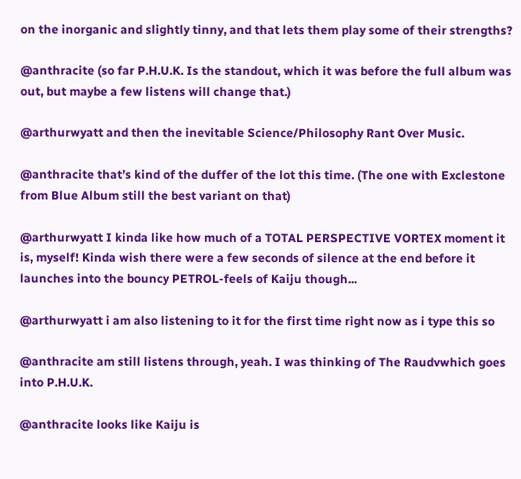on the inorganic and slightly tinny, and that lets them play some of their strengths?

@anthracite (so far P.H.U.K. Is the standout, which it was before the full album was out, but maybe a few listens will change that.)

@arthurwyatt and then the inevitable Science/Philosophy Rant Over Music.

@anthracite that’s kind of the duffer of the lot this time. (The one with Exclestone from Blue Album still the best variant on that)

@arthurwyatt I kinda like how much of a TOTAL PERSPECTIVE VORTEX moment it is, myself! Kinda wish there were a few seconds of silence at the end before it launches into the bouncy PETROL-feels of Kaiju though...

@arthurwyatt i am also listening to it for the first time right now as i type this so

@anthracite am still listens through, yeah. I was thinking of The Raudvwhich goes into P.H.U.K.

@anthracite looks like Kaiju is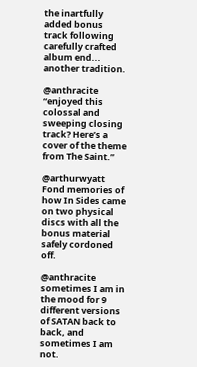the inartfully added bonus track following carefully crafted album end... another tradition.

@anthracite “enjoyed this colossal and sweeping closing track? Here’s a cover of the theme from The Saint.”

@arthurwyatt Fond memories of how In Sides came on two physical discs with all the bonus material safely cordoned off.

@anthracite sometimes I am in the mood for 9 different versions of SATAN back to back, and sometimes I am not.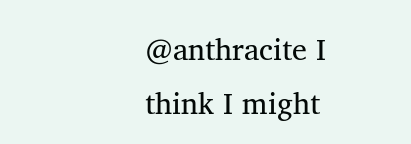@anthracite I think I might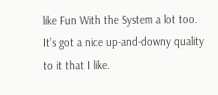like Fun With the System a lot too. It’s got a nice up-and-downy quality to it that I like.